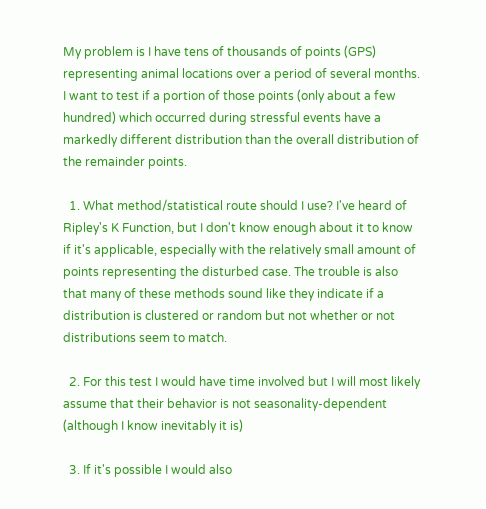My problem is I have tens of thousands of points (GPS) representing animal locations over a period of several months. I want to test if a portion of those points (only about a few hundred) which occurred during stressful events have a markedly different distribution than the overall distribution of the remainder points.

  1. What method/statistical route should I use? I've heard of Ripley's K Function, but I don't know enough about it to know if it's applicable, especially with the relatively small amount of points representing the disturbed case. The trouble is also that many of these methods sound like they indicate if a distribution is clustered or random but not whether or not distributions seem to match.

  2. For this test I would have time involved but I will most likely assume that their behavior is not seasonality-dependent (although I know inevitably it is)

  3. If it's possible I would also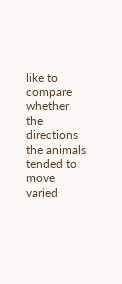like to compare whether the directions the animals tended to move varied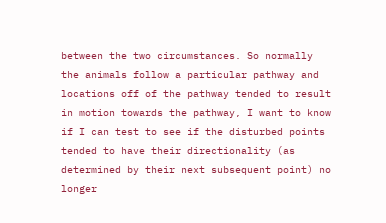between the two circumstances. So normally the animals follow a particular pathway and locations off of the pathway tended to result in motion towards the pathway, I want to know if I can test to see if the disturbed points tended to have their directionality (as determined by their next subsequent point) no longer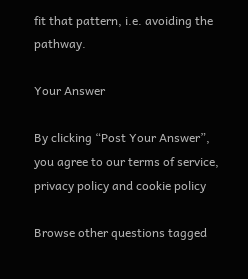fit that pattern, i.e. avoiding the pathway.

Your Answer

By clicking “Post Your Answer”, you agree to our terms of service, privacy policy and cookie policy

Browse other questions tagged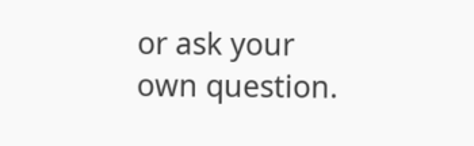or ask your own question.